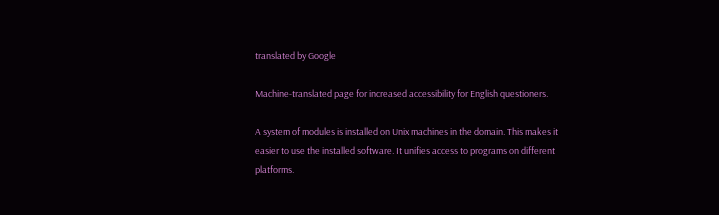translated by Google

Machine-translated page for increased accessibility for English questioners.

A system of modules is installed on Unix machines in the domain. This makes it easier to use the installed software. It unifies access to programs on different platforms.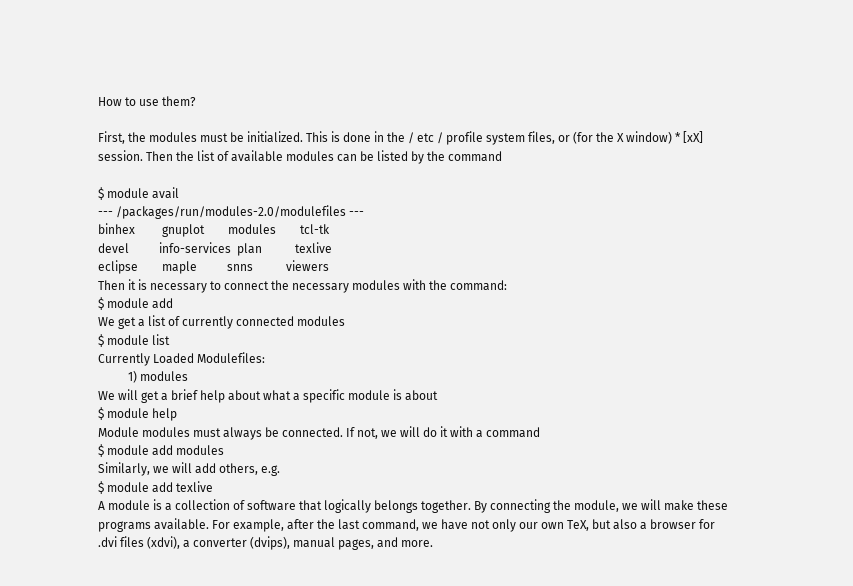How to use them?

First, the modules must be initialized. This is done in the / etc / profile system files, or (for the X window) * [xX] session. Then the list of available modules can be listed by the command

$ module avail
--- /packages/run/modules-2.0/modulefiles ---
binhex         gnuplot        modules        tcl-tk
devel          info-services  plan           texlive
eclipse        maple          snns           viewers
Then it is necessary to connect the necessary modules with the command:
$ module add
We get a list of currently connected modules
$ module list
Currently Loaded Modulefiles:
          1) modules
We will get a brief help about what a specific module is about
$ module help
Module modules must always be connected. If not, we will do it with a command
$ module add modules
Similarly, we will add others, e.g.
$ module add texlive
A module is a collection of software that logically belongs together. By connecting the module, we will make these programs available. For example, after the last command, we have not only our own TeX, but also a browser for .dvi files (xdvi), a converter (dvips), manual pages, and more.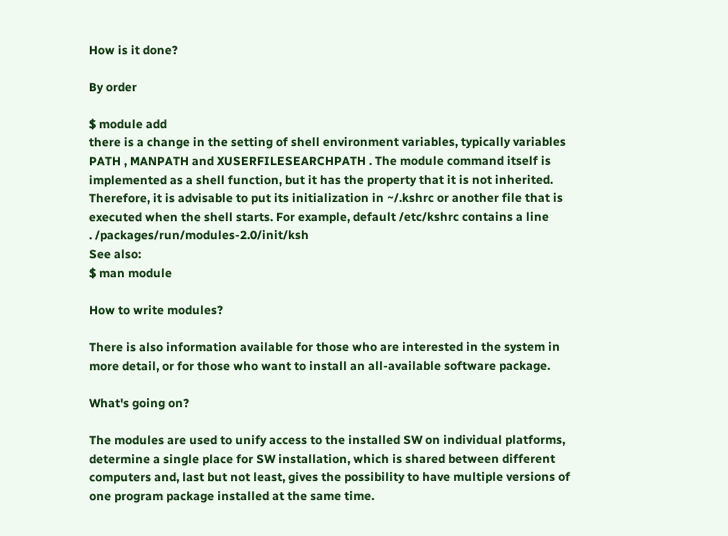How is it done?

By order

$ module add
there is a change in the setting of shell environment variables, typically variables PATH , MANPATH and XUSERFILESEARCHPATH . The module command itself is implemented as a shell function, but it has the property that it is not inherited. Therefore, it is advisable to put its initialization in ~/.kshrc or another file that is executed when the shell starts. For example, default /etc/kshrc contains a line
. /packages/run/modules-2.0/init/ksh
See also:
$ man module

How to write modules?

There is also information available for those who are interested in the system in more detail, or for those who want to install an all-available software package.

What's going on?

The modules are used to unify access to the installed SW on individual platforms, determine a single place for SW installation, which is shared between different computers and, last but not least, gives the possibility to have multiple versions of one program package installed at the same time.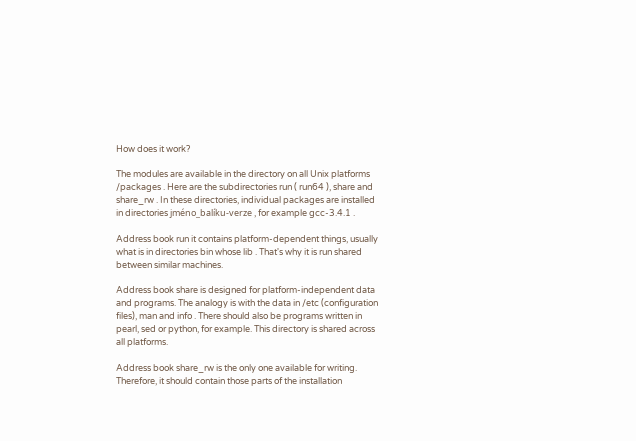How does it work?

The modules are available in the directory on all Unix platforms /packages . Here are the subdirectories run ( run64 ), share and share_rw . In these directories, individual packages are installed in directories jméno_balíku-verze , for example gcc-3.4.1 .

Address book run it contains platform-dependent things, usually what is in directories bin whose lib . That's why it is run shared between similar machines.

Address book share is designed for platform-independent data and programs. The analogy is with the data in /etc (configuration files), man and info . There should also be programs written in pearl, sed or python, for example. This directory is shared across all platforms.

Address book share_rw is the only one available for writing. Therefore, it should contain those parts of the installation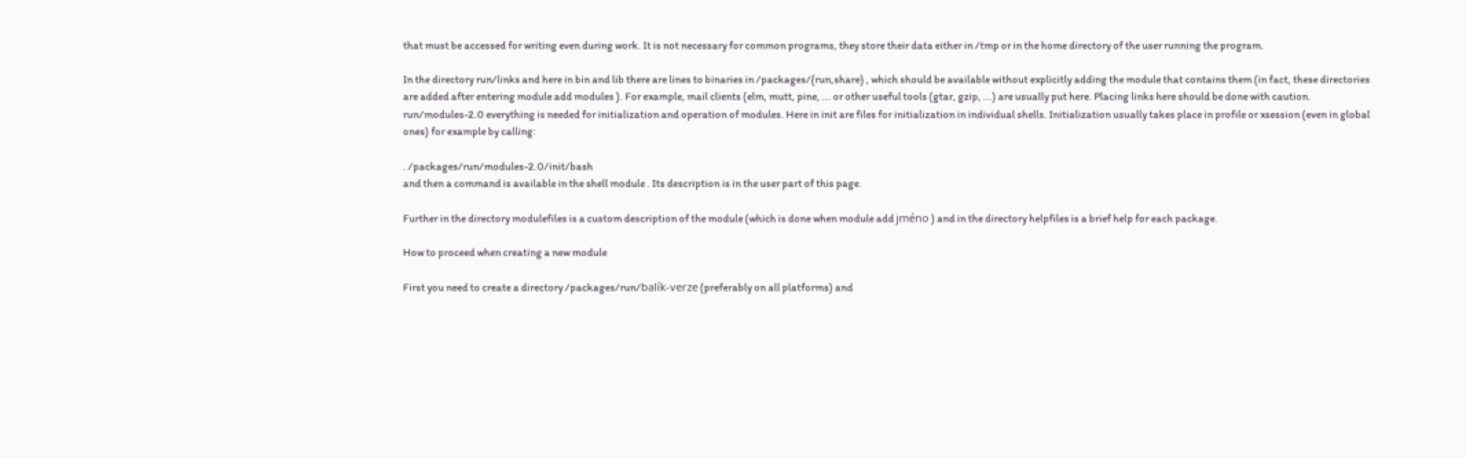that must be accessed for writing even during work. It is not necessary for common programs, they store their data either in /tmp or in the home directory of the user running the program.

In the directory run/links and here in bin and lib there are lines to binaries in /packages/{run,share} , which should be available without explicitly adding the module that contains them (in fact, these directories are added after entering module add modules ). For example, mail clients (elm, mutt, pine, ... or other useful tools (gtar, gzip, ...) are usually put here. Placing links here should be done with caution. run/modules-2.0 everything is needed for initialization and operation of modules. Here in init are files for initialization in individual shells. Initialization usually takes place in profile or xsession (even in global ones) for example by calling:

. /packages/run/modules-2.0/init/bash
and then a command is available in the shell module . Its description is in the user part of this page.

Further in the directory modulefiles is a custom description of the module (which is done when module add jméno ) and in the directory helpfiles is a brief help for each package.

How to proceed when creating a new module

First you need to create a directory /packages/run/balík-verze (preferably on all platforms) and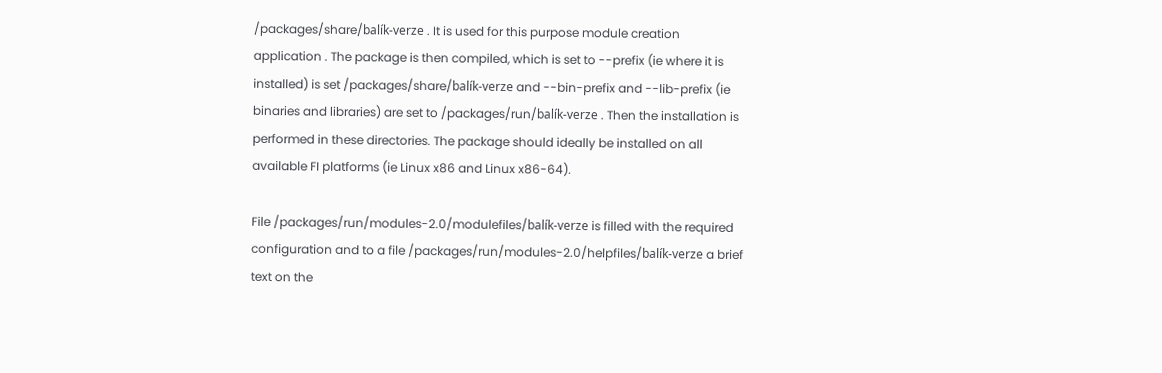/packages/share/balík-verze . It is used for this purpose module creation application . The package is then compiled, which is set to --prefix (ie where it is installed) is set /packages/share/balík-verze and --bin-prefix and --lib-prefix (ie binaries and libraries) are set to /packages/run/balík-verze . Then the installation is performed in these directories. The package should ideally be installed on all available FI platforms (ie Linux x86 and Linux x86-64).

File /packages/run/modules-2.0/modulefiles/balík-verze is filled with the required configuration and to a file /packages/run/modules-2.0/helpfiles/balík-verze a brief text on the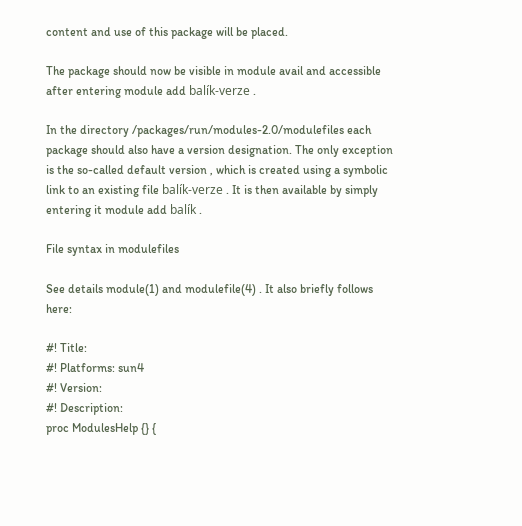content and use of this package will be placed.

The package should now be visible in module avail and accessible after entering module add balík-verze .

In the directory /packages/run/modules-2.0/modulefiles each package should also have a version designation. The only exception is the so-called default version , which is created using a symbolic link to an existing file balík-verze . It is then available by simply entering it module add balík .

File syntax in modulefiles

See details module(1) and modulefile(4) . It also briefly follows here:

#! Title:
#! Platforms: sun4
#! Version:
#! Description:
proc ModulesHelp {} {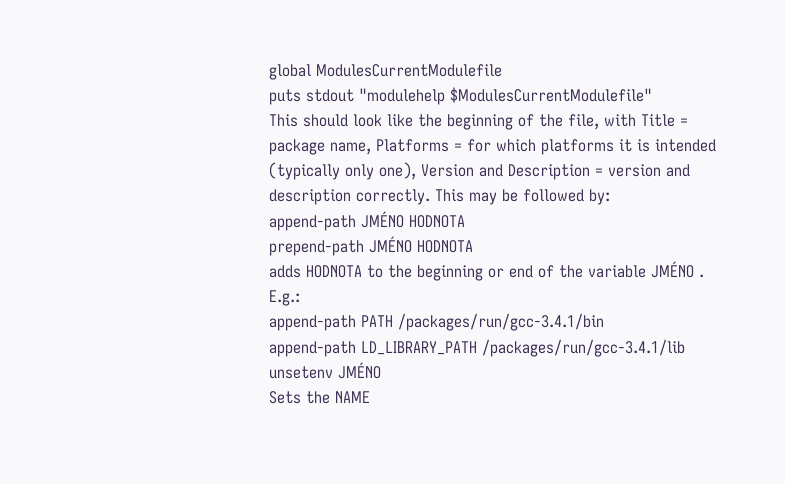global ModulesCurrentModulefile
puts stdout "modulehelp $ModulesCurrentModulefile"
This should look like the beginning of the file, with Title = package name, Platforms = for which platforms it is intended (typically only one), Version and Description = version and description correctly. This may be followed by:
append-path JMÉNO HODNOTA
prepend-path JMÉNO HODNOTA
adds HODNOTA to the beginning or end of the variable JMÉNO . E.g.:
append-path PATH /packages/run/gcc-3.4.1/bin
append-path LD_LIBRARY_PATH /packages/run/gcc-3.4.1/lib
unsetenv JMÉNO
Sets the NAME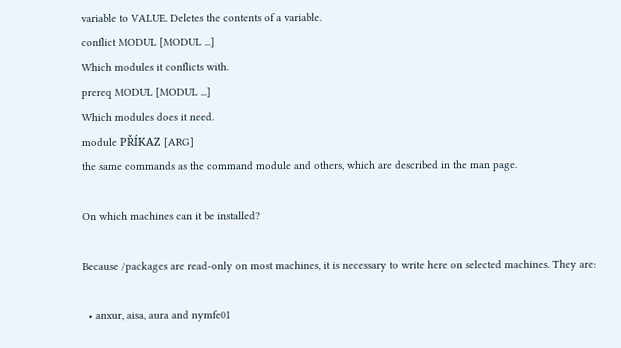variable to VALUE. Deletes the contents of a variable.
conflict MODUL [MODUL ...]
Which modules it conflicts with.
prereq MODUL [MODUL ...]
Which modules does it need.
module PŘÍKAZ [ARG]
the same commands as the command module and others, which are described in the man page.

On which machines can it be installed?

Because /packages are read-only on most machines, it is necessary to write here on selected machines. They are:

  • anxur, aisa, aura and nymfe01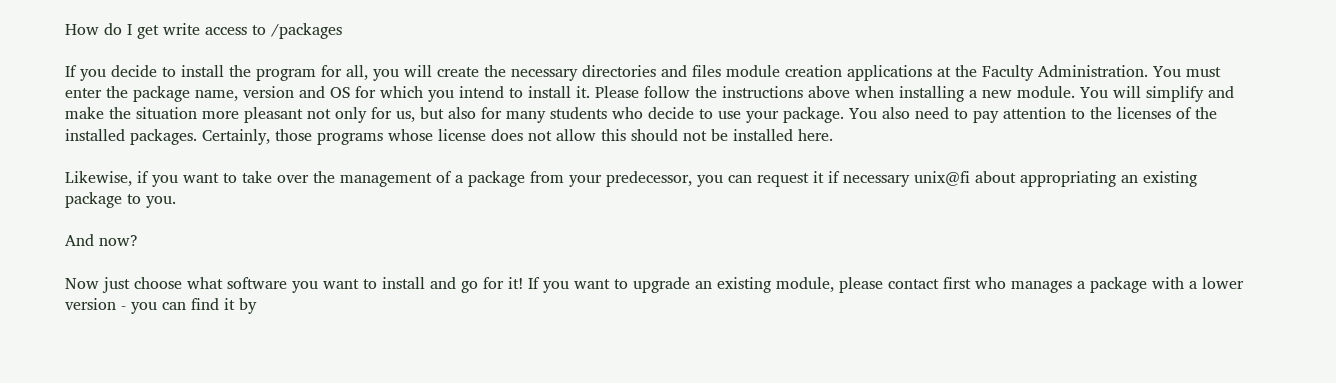How do I get write access to /packages

If you decide to install the program for all, you will create the necessary directories and files module creation applications at the Faculty Administration. You must enter the package name, version and OS for which you intend to install it. Please follow the instructions above when installing a new module. You will simplify and make the situation more pleasant not only for us, but also for many students who decide to use your package. You also need to pay attention to the licenses of the installed packages. Certainly, those programs whose license does not allow this should not be installed here.

Likewise, if you want to take over the management of a package from your predecessor, you can request it if necessary unix@fi about appropriating an existing package to you.

And now?

Now just choose what software you want to install and go for it! If you want to upgrade an existing module, please contact first who manages a package with a lower version - you can find it by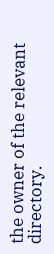the owner of the relevant directory.